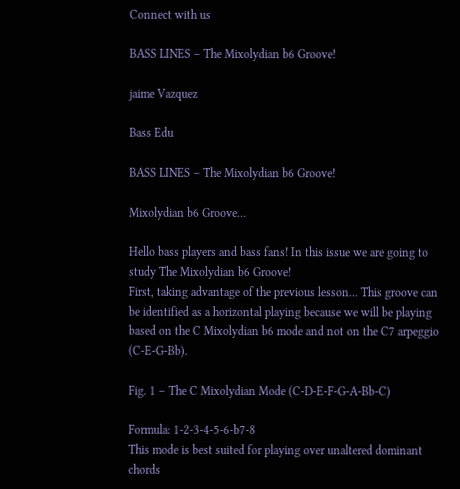Connect with us

BASS LINES – The Mixolydian b6 Groove!

jaime Vazquez

Bass Edu

BASS LINES – The Mixolydian b6 Groove!

Mixolydian b6 Groove…

Hello bass players and bass fans! In this issue we are going to study The Mixolydian b6 Groove!
First, taking advantage of the previous lesson… This groove can be identified as a horizontal playing because we will be playing based on the C Mixolydian b6 mode and not on the C7 arpeggio (C-E-G-Bb).

Fig. 1 – The C Mixolydian Mode (C-D-E-F-G-A-Bb-C)

Formula: 1-2-3-4-5-6-b7-8
This mode is best suited for playing over unaltered dominant chords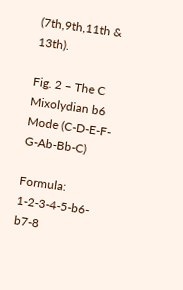(7th,9th,11th & 13th).

Fig. 2 – The C Mixolydian b6 Mode (C-D-E-F-G-Ab-Bb-C)

Formula: 1-2-3-4-5-b6-b7-8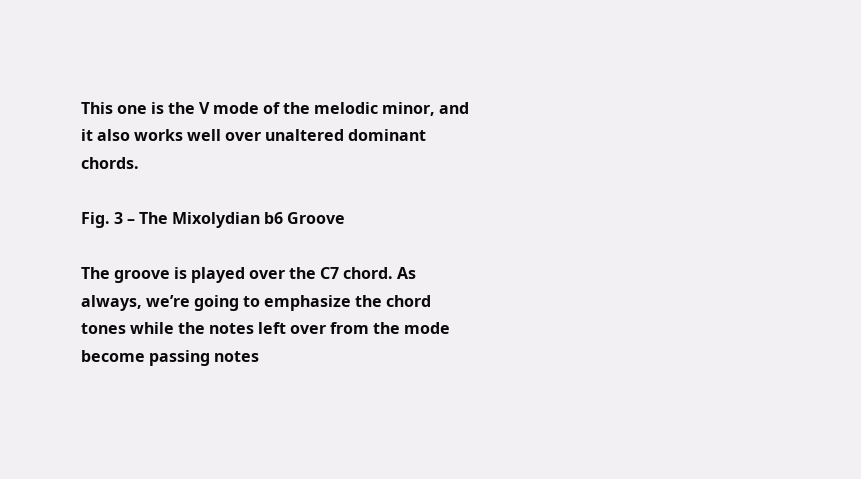This one is the V mode of the melodic minor, and it also works well over unaltered dominant chords.

Fig. 3 – The Mixolydian b6 Groove

The groove is played over the C7 chord. As always, we’re going to emphasize the chord tones while the notes left over from the mode become passing notes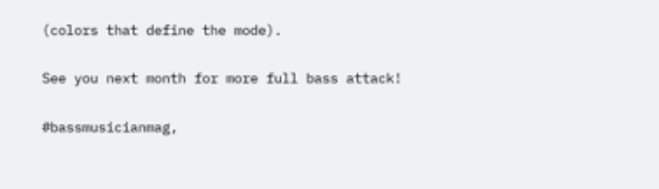(colors that define the mode).

See you next month for more full bass attack!

#bassmusicianmag,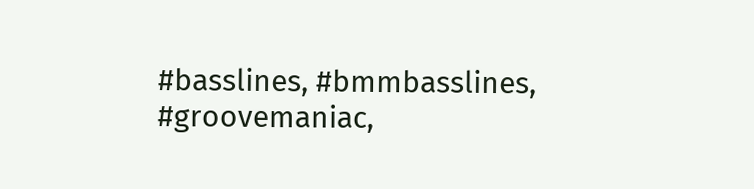#basslines, #bmmbasslines, #groovemaniac,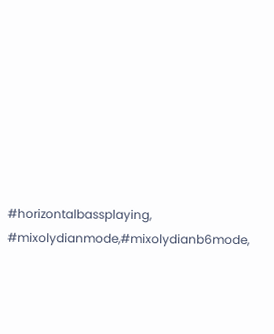#horizontalbassplaying, #mixolydianmode,#mixolydianb6mode,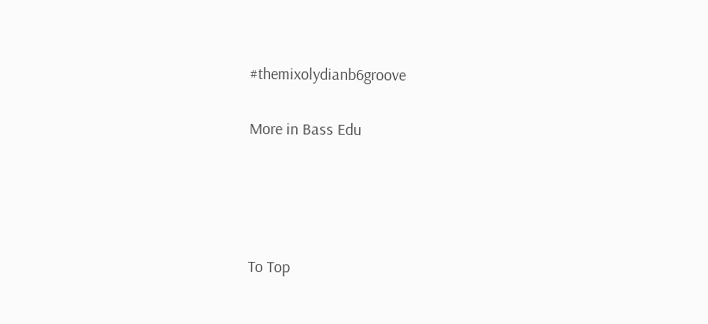#themixolydianb6groove

More in Bass Edu




To Top